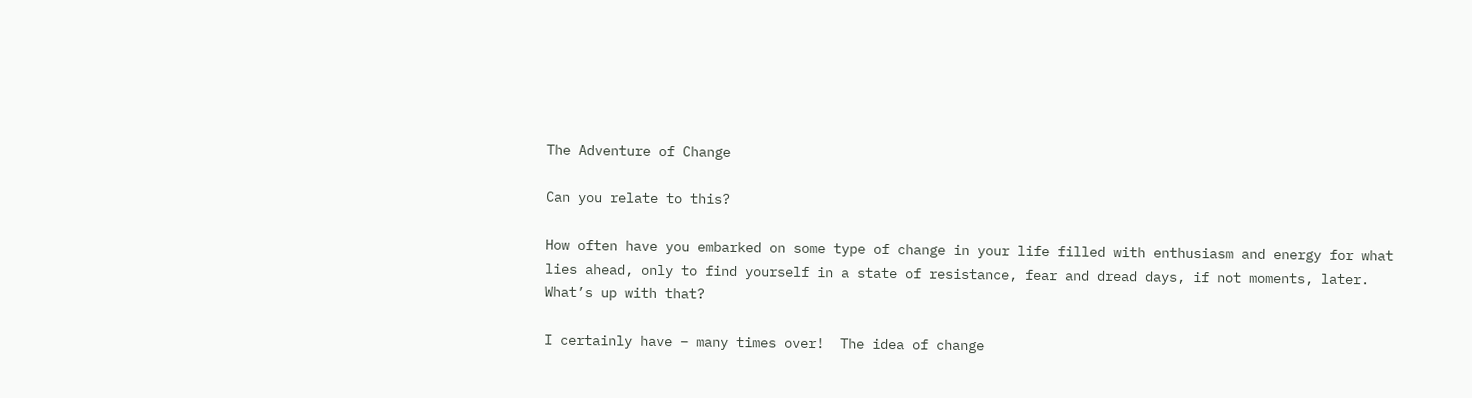The Adventure of Change

Can you relate to this?

How often have you embarked on some type of change in your life filled with enthusiasm and energy for what lies ahead, only to find yourself in a state of resistance, fear and dread days, if not moments, later.  What’s up with that?

I certainly have – many times over!  The idea of change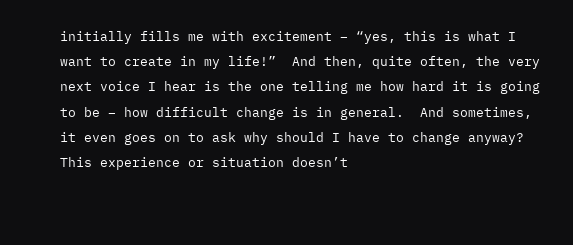initially fills me with excitement – “yes, this is what I want to create in my life!”  And then, quite often, the very next voice I hear is the one telling me how hard it is going to be – how difficult change is in general.  And sometimes, it even goes on to ask why should I have to change anyway?  This experience or situation doesn’t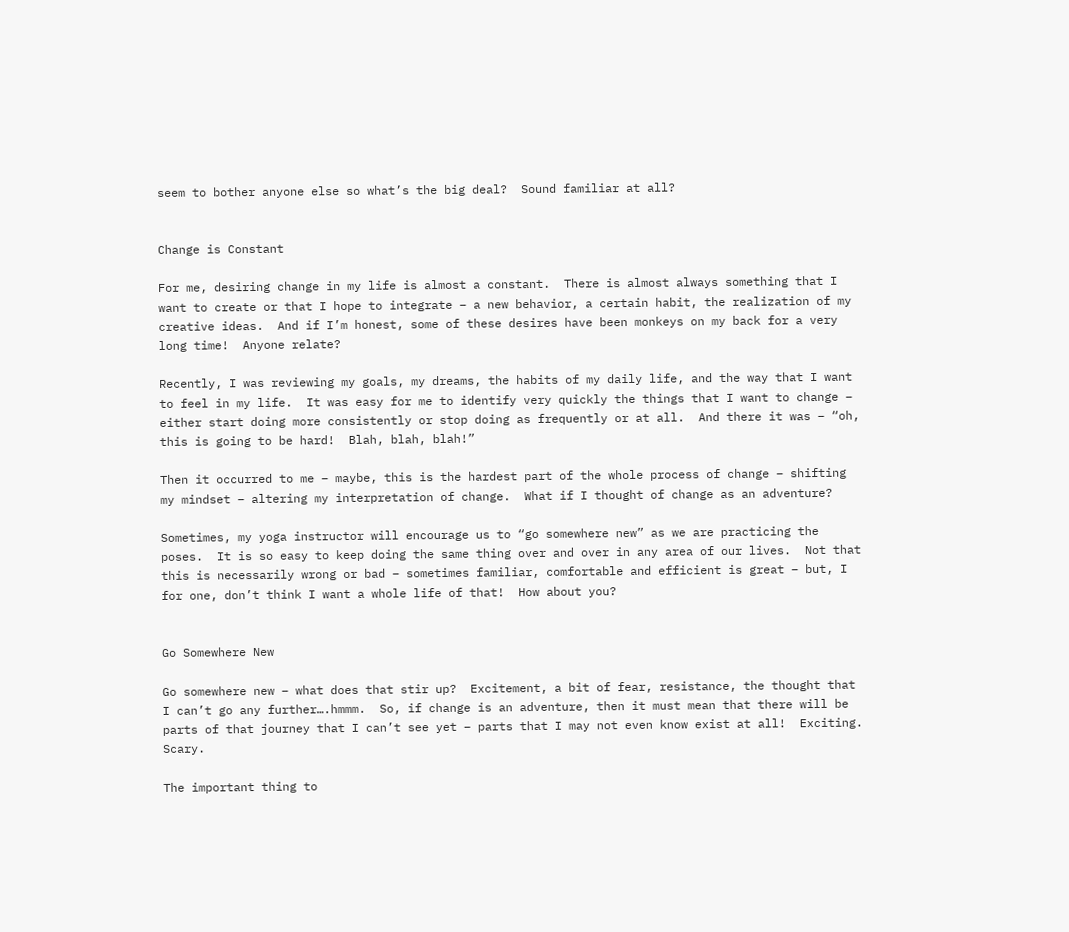seem to bother anyone else so what’s the big deal?  Sound familiar at all?


Change is Constant

For me, desiring change in my life is almost a constant.  There is almost always something that I want to create or that I hope to integrate – a new behavior, a certain habit, the realization of my creative ideas.  And if I’m honest, some of these desires have been monkeys on my back for a very long time!  Anyone relate?

Recently, I was reviewing my goals, my dreams, the habits of my daily life, and the way that I want to feel in my life.  It was easy for me to identify very quickly the things that I want to change – either start doing more consistently or stop doing as frequently or at all.  And there it was – “oh, this is going to be hard!  Blah, blah, blah!”

Then it occurred to me – maybe, this is the hardest part of the whole process of change – shifting my mindset – altering my interpretation of change.  What if I thought of change as an adventure?

Sometimes, my yoga instructor will encourage us to “go somewhere new” as we are practicing the poses.  It is so easy to keep doing the same thing over and over in any area of our lives.  Not that this is necessarily wrong or bad – sometimes familiar, comfortable and efficient is great – but, I for one, don’t think I want a whole life of that!  How about you?


Go Somewhere New

Go somewhere new – what does that stir up?  Excitement, a bit of fear, resistance, the thought that I can’t go any further….hmmm.  So, if change is an adventure, then it must mean that there will be parts of that journey that I can’t see yet – parts that I may not even know exist at all!  Exciting.  Scary.

The important thing to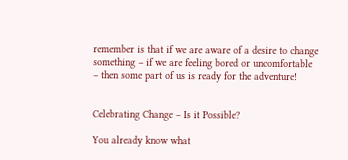remember is that if we are aware of a desire to change something – if we are feeling bored or uncomfortable – then some part of us is ready for the adventure!


Celebrating Change – Is it Possible?

You already know what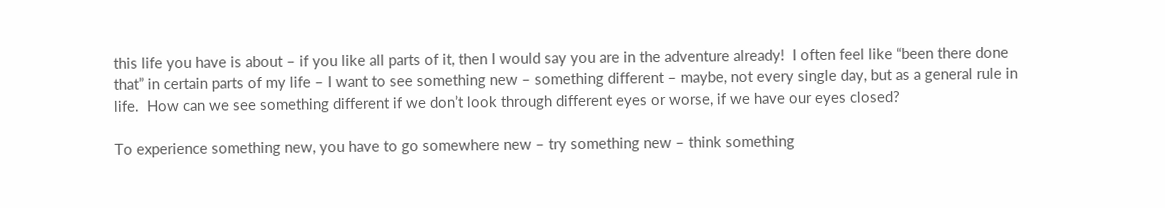this life you have is about – if you like all parts of it, then I would say you are in the adventure already!  I often feel like “been there done that” in certain parts of my life – I want to see something new – something different – maybe, not every single day, but as a general rule in life.  How can we see something different if we don’t look through different eyes or worse, if we have our eyes closed?

To experience something new, you have to go somewhere new – try something new – think something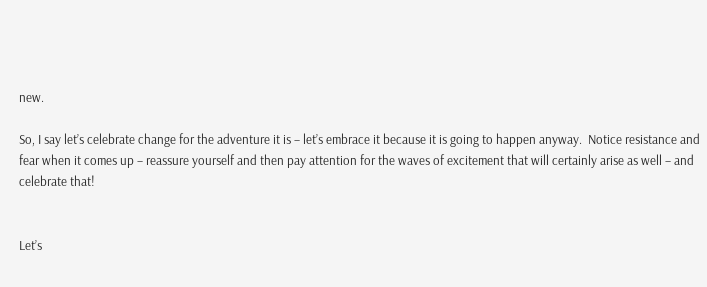new.

So, I say let’s celebrate change for the adventure it is – let’s embrace it because it is going to happen anyway.  Notice resistance and fear when it comes up – reassure yourself and then pay attention for the waves of excitement that will certainly arise as well – and celebrate that!


Let’s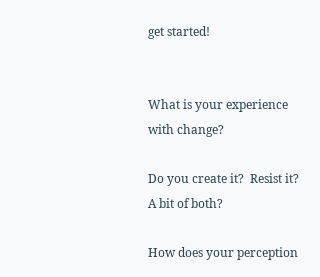get started!


What is your experience with change?

Do you create it?  Resist it?  A bit of both?

How does your perception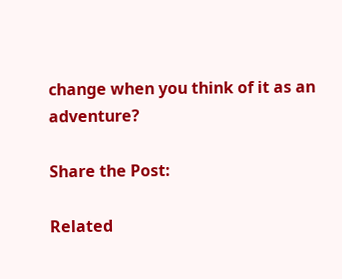change when you think of it as an adventure?

Share the Post:

Related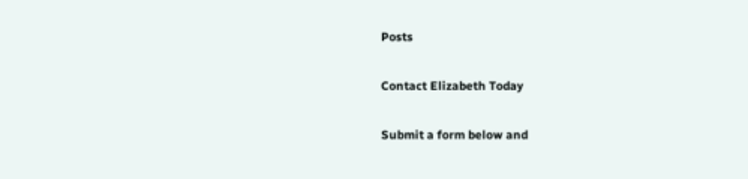Posts

Contact Elizabeth Today

Submit a form below and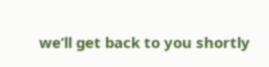we’ll get back to you shortly